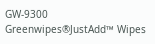GW-9300 Greenwipes®JustAdd™ Wipes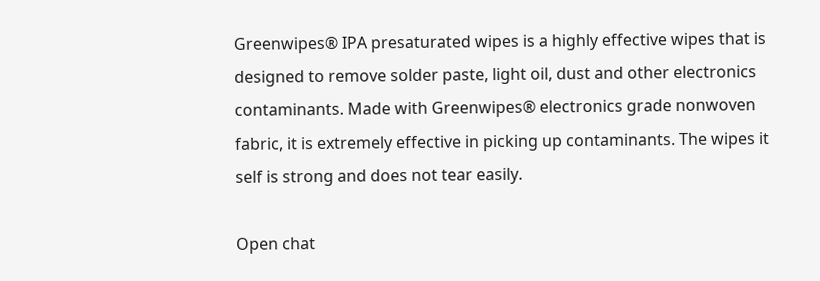Greenwipes® IPA presaturated wipes is a highly effective wipes that is designed to remove solder paste, light oil, dust and other electronics contaminants. Made with Greenwipes® electronics grade nonwoven fabric, it is extremely effective in picking up contaminants. The wipes it self is strong and does not tear easily.

Open chat